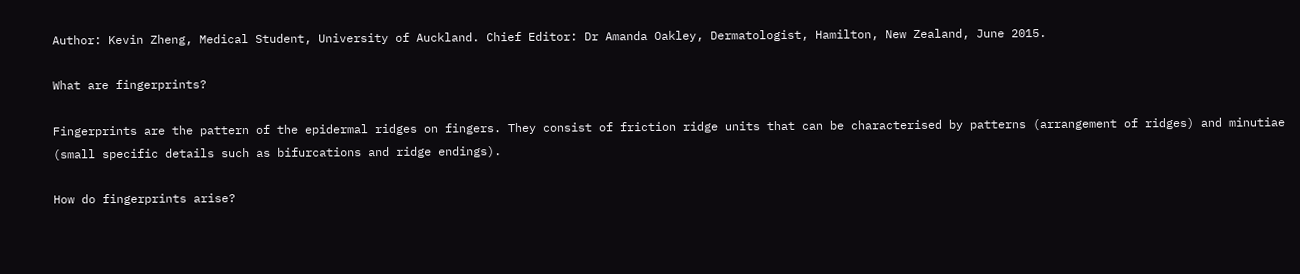Author: Kevin Zheng, Medical Student, University of Auckland. Chief Editor: Dr Amanda Oakley, Dermatologist, Hamilton, New Zealand, June 2015.

What are fingerprints?

Fingerprints are the pattern of the epidermal ridges on fingers. They consist of friction ridge units that can be characterised by patterns (arrangement of ridges) and minutiae (small specific details such as bifurcations and ridge endings).

How do fingerprints arise?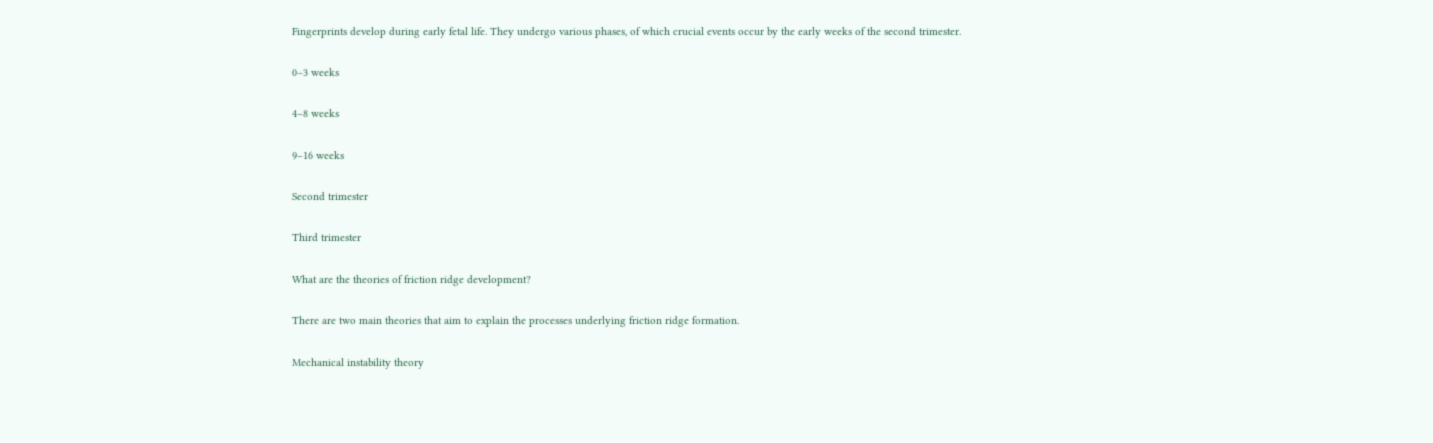Fingerprints develop during early fetal life. They undergo various phases, of which crucial events occur by the early weeks of the second trimester.

0–3 weeks

4–8 weeks

9–16 weeks

Second trimester

Third trimester

What are the theories of friction ridge development?

There are two main theories that aim to explain the processes underlying friction ridge formation.

Mechanical instability theory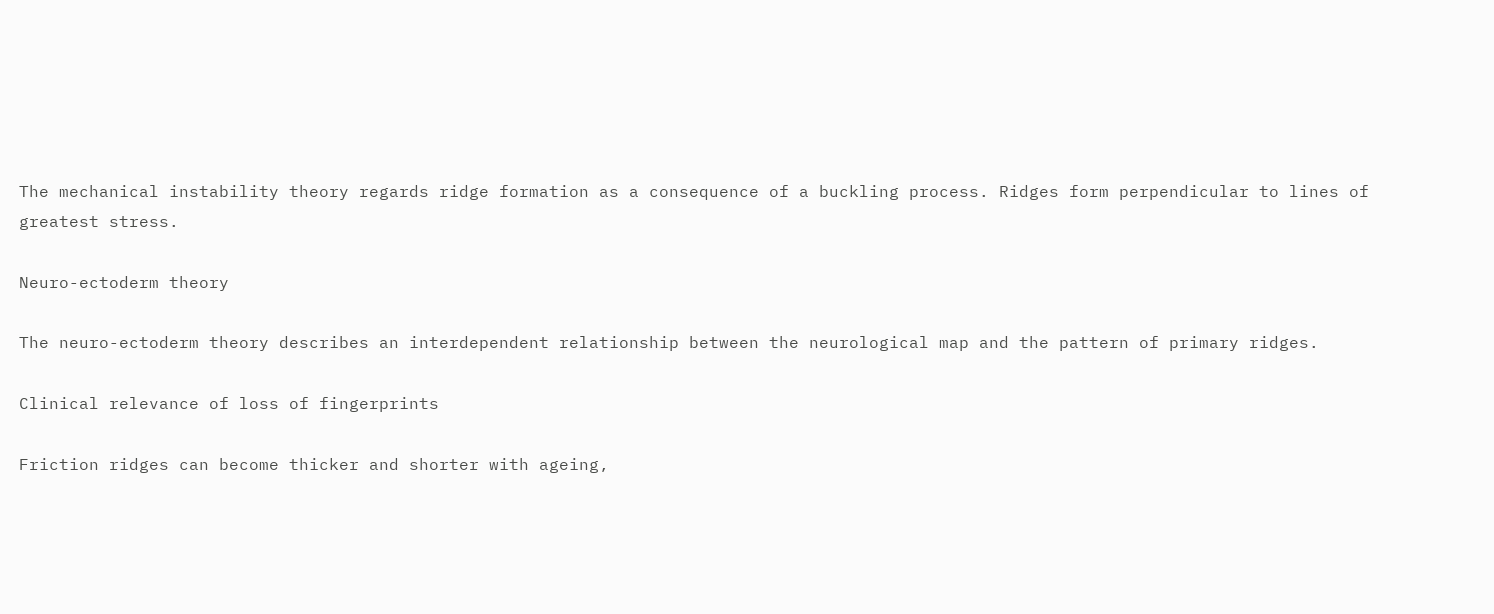The mechanical instability theory regards ridge formation as a consequence of a buckling process. Ridges form perpendicular to lines of greatest stress.

Neuro-ectoderm theory

The neuro-ectoderm theory describes an interdependent relationship between the neurological map and the pattern of primary ridges.

Clinical relevance of loss of fingerprints

Friction ridges can become thicker and shorter with ageing,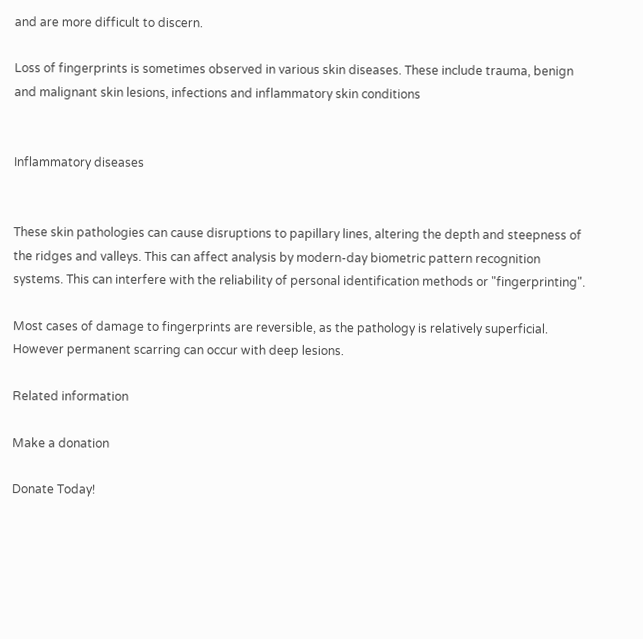and are more difficult to discern.

Loss of fingerprints is sometimes observed in various skin diseases. These include trauma, benign and malignant skin lesions, infections and inflammatory skin conditions


Inflammatory diseases


These skin pathologies can cause disruptions to papillary lines, altering the depth and steepness of the ridges and valleys. This can affect analysis by modern-day biometric pattern recognition systems. This can interfere with the reliability of personal identification methods or "fingerprinting".

Most cases of damage to fingerprints are reversible, as the pathology is relatively superficial. However permanent scarring can occur with deep lesions.

Related information

Make a donation

Donate Today!